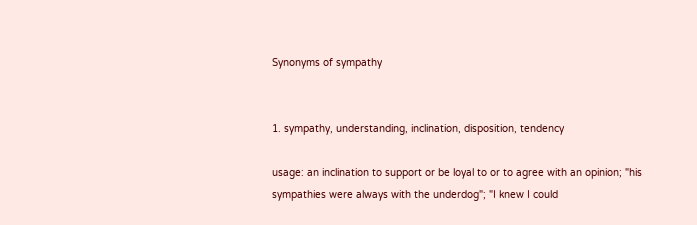Synonyms of sympathy


1. sympathy, understanding, inclination, disposition, tendency

usage: an inclination to support or be loyal to or to agree with an opinion; "his sympathies were always with the underdog"; "I knew I could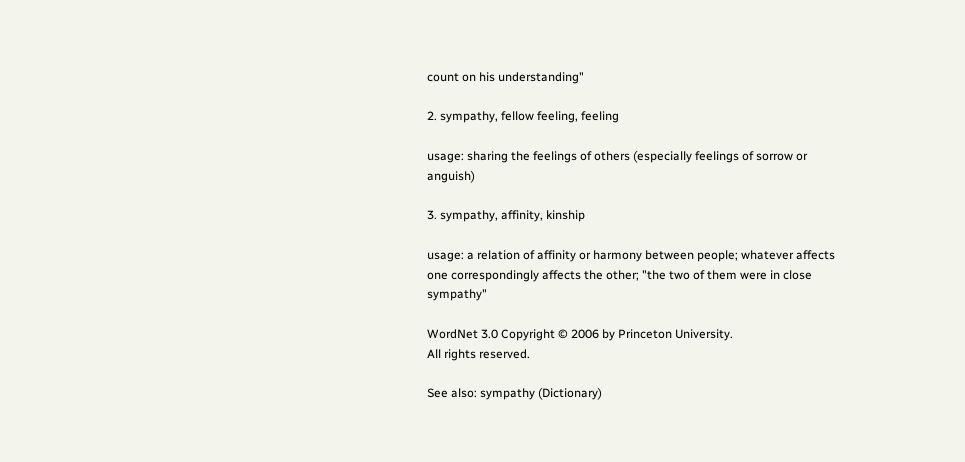count on his understanding"

2. sympathy, fellow feeling, feeling

usage: sharing the feelings of others (especially feelings of sorrow or anguish)

3. sympathy, affinity, kinship

usage: a relation of affinity or harmony between people; whatever affects one correspondingly affects the other; "the two of them were in close sympathy"

WordNet 3.0 Copyright © 2006 by Princeton University.
All rights reserved.

See also: sympathy (Dictionary)